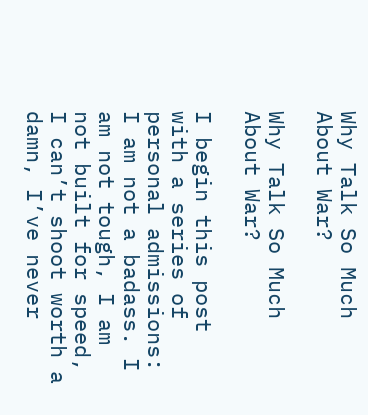Why Talk So Much About War?

Why Talk So Much About War?

I begin this post with a series of personal admissions: I am not a badass. I am not tough, I am not built for speed, I can’t shoot worth a damn, I’ve never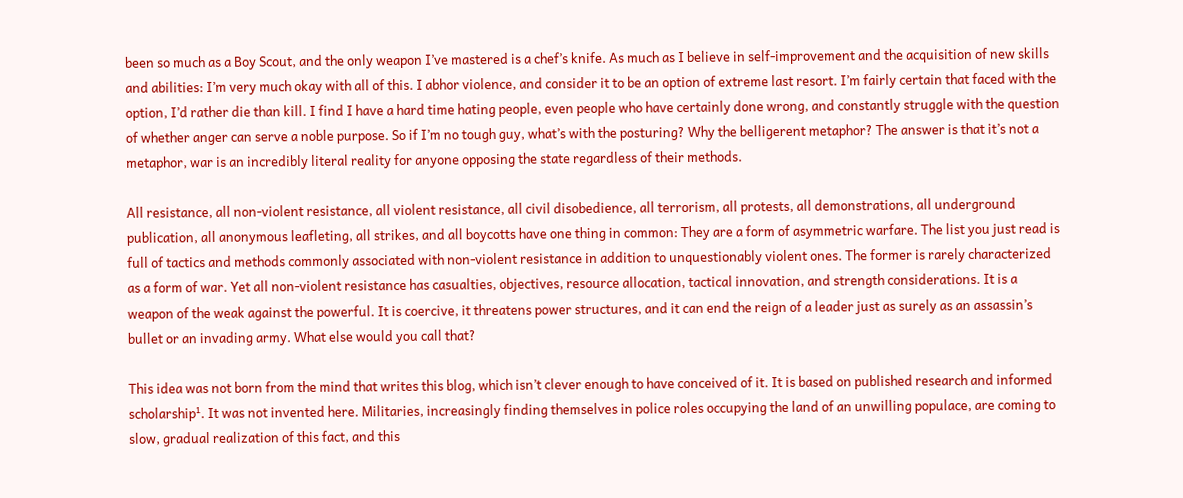been so much as a Boy Scout, and the only weapon I’ve mastered is a chef’s knife. As much as I believe in self-improvement and the acquisition of new skills and abilities: I’m very much okay with all of this. I abhor violence, and consider it to be an option of extreme last resort. I’m fairly certain that faced with the option, I’d rather die than kill. I find I have a hard time hating people, even people who have certainly done wrong, and constantly struggle with the question of whether anger can serve a noble purpose. So if I’m no tough guy, what’s with the posturing? Why the belligerent metaphor? The answer is that it’s not a metaphor, war is an incredibly literal reality for anyone opposing the state regardless of their methods.

All resistance, all non-violent resistance, all violent resistance, all civil disobedience, all terrorism, all protests, all demonstrations, all underground publication, all anonymous leafleting, all strikes, and all boycotts have one thing in common: They are a form of asymmetric warfare. The list you just read is full of tactics and methods commonly associated with non-violent resistance in addition to unquestionably violent ones. The former is rarely characterized as a form of war. Yet all non-violent resistance has casualties, objectives, resource allocation, tactical innovation, and strength considerations. It is a weapon of the weak against the powerful. It is coercive, it threatens power structures, and it can end the reign of a leader just as surely as an assassin’s bullet or an invading army. What else would you call that?

This idea was not born from the mind that writes this blog, which isn’t clever enough to have conceived of it. It is based on published research and informed scholarship¹. It was not invented here. Militaries, increasingly finding themselves in police roles occupying the land of an unwilling populace, are coming to slow, gradual realization of this fact, and this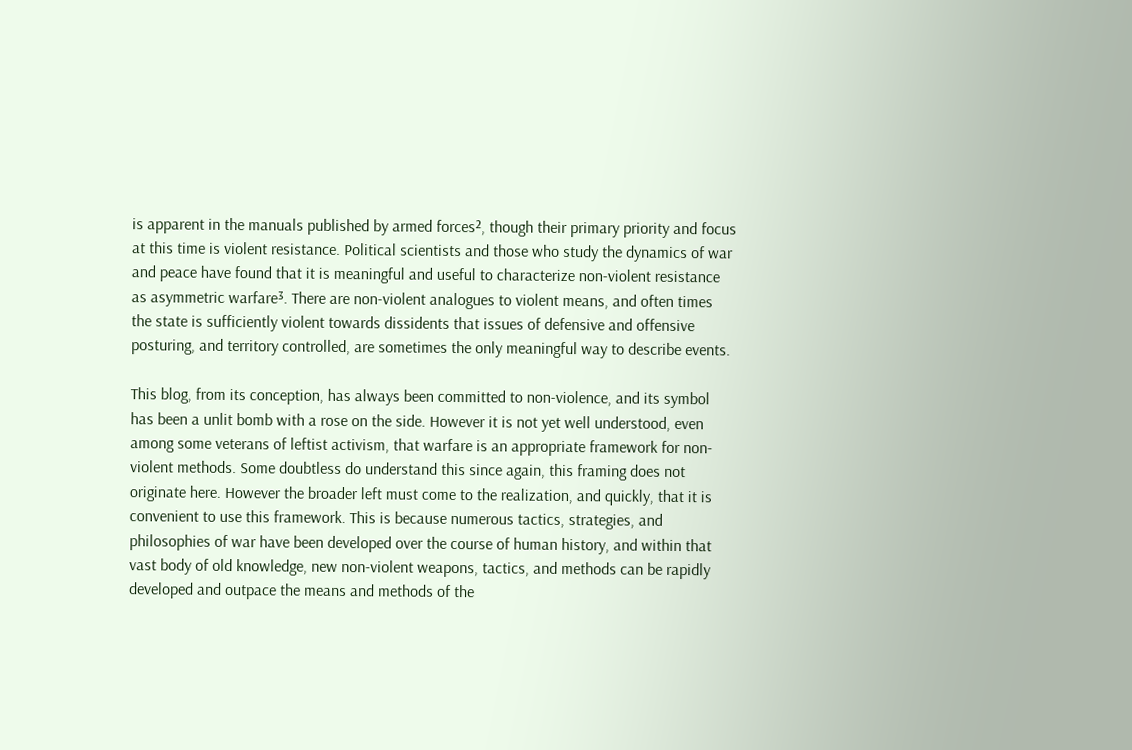is apparent in the manuals published by armed forces², though their primary priority and focus at this time is violent resistance. Political scientists and those who study the dynamics of war and peace have found that it is meaningful and useful to characterize non-violent resistance as asymmetric warfare³. There are non-violent analogues to violent means, and often times the state is sufficiently violent towards dissidents that issues of defensive and offensive posturing, and territory controlled, are sometimes the only meaningful way to describe events.

This blog, from its conception, has always been committed to non-violence, and its symbol has been a unlit bomb with a rose on the side. However it is not yet well understood, even among some veterans of leftist activism, that warfare is an appropriate framework for non-violent methods. Some doubtless do understand this since again, this framing does not originate here. However the broader left must come to the realization, and quickly, that it is convenient to use this framework. This is because numerous tactics, strategies, and philosophies of war have been developed over the course of human history, and within that vast body of old knowledge, new non-violent weapons, tactics, and methods can be rapidly developed and outpace the means and methods of the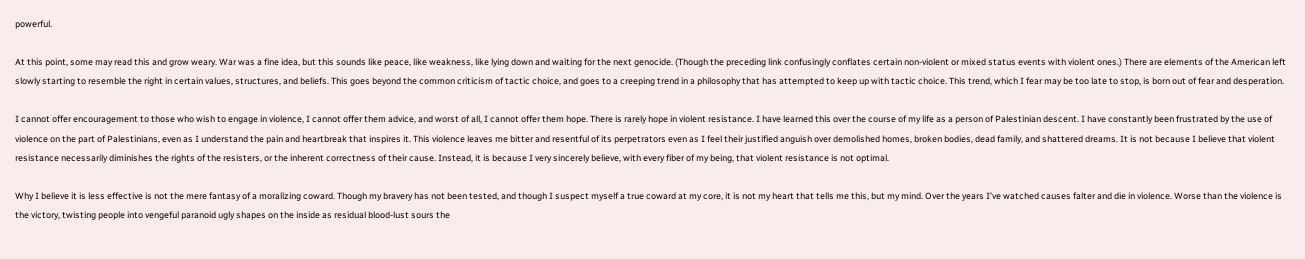powerful.

At this point, some may read this and grow weary. War was a fine idea, but this sounds like peace, like weakness, like lying down and waiting for the next genocide. (Though the preceding link confusingly conflates certain non-violent or mixed status events with violent ones.) There are elements of the American left slowly starting to resemble the right in certain values, structures, and beliefs. This goes beyond the common criticism of tactic choice, and goes to a creeping trend in a philosophy that has attempted to keep up with tactic choice. This trend, which I fear may be too late to stop, is born out of fear and desperation.

I cannot offer encouragement to those who wish to engage in violence, I cannot offer them advice, and worst of all, I cannot offer them hope. There is rarely hope in violent resistance. I have learned this over the course of my life as a person of Palestinian descent. I have constantly been frustrated by the use of violence on the part of Palestinians, even as I understand the pain and heartbreak that inspires it. This violence leaves me bitter and resentful of its perpetrators even as I feel their justified anguish over demolished homes, broken bodies, dead family, and shattered dreams. It is not because I believe that violent resistance necessarily diminishes the rights of the resisters, or the inherent correctness of their cause. Instead, it is because I very sincerely believe, with every fiber of my being, that violent resistance is not optimal.

Why I believe it is less effective is not the mere fantasy of a moralizing coward. Though my bravery has not been tested, and though I suspect myself a true coward at my core, it is not my heart that tells me this, but my mind. Over the years I’ve watched causes falter and die in violence. Worse than the violence is the victory, twisting people into vengeful paranoid ugly shapes on the inside as residual blood-lust sours the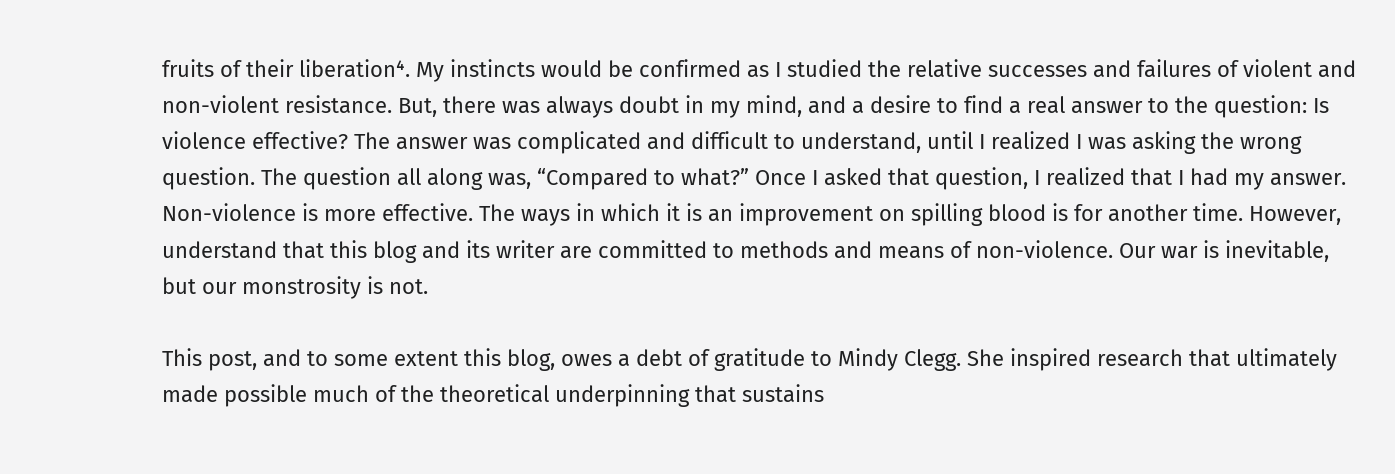fruits of their liberation⁴. My instincts would be confirmed as I studied the relative successes and failures of violent and non-violent resistance. But, there was always doubt in my mind, and a desire to find a real answer to the question: Is violence effective? The answer was complicated and difficult to understand, until I realized I was asking the wrong question. The question all along was, “Compared to what?” Once I asked that question, I realized that I had my answer. Non-violence is more effective. The ways in which it is an improvement on spilling blood is for another time. However, understand that this blog and its writer are committed to methods and means of non-violence. Our war is inevitable, but our monstrosity is not.

This post, and to some extent this blog, owes a debt of gratitude to Mindy Clegg. She inspired research that ultimately made possible much of the theoretical underpinning that sustains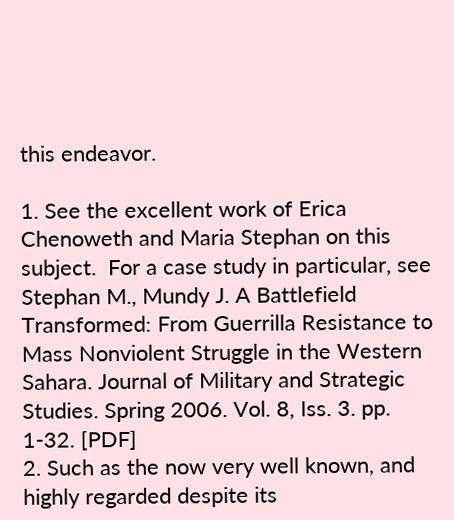this endeavor.

1. See the excellent work of Erica Chenoweth and Maria Stephan on this subject.  For a case study in particular, see Stephan M., Mundy J. A Battlefield Transformed: From Guerrilla Resistance to Mass Nonviolent Struggle in the Western Sahara. Journal of Military and Strategic Studies. Spring 2006. Vol. 8, Iss. 3. pp. 1-32. [PDF]
2. Such as the now very well known, and highly regarded despite its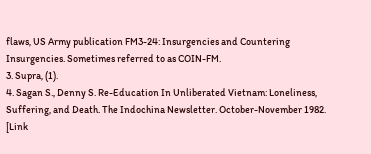flaws, US Army publication FM3-24: Insurgencies and Countering Insurgencies. Sometimes referred to as COIN-FM.
3. Supra, (1).
4. Sagan S., Denny S. Re-Education In Unliberated Vietnam: Loneliness, Suffering, and Death. The Indochina Newsletter. October-November 1982. [Link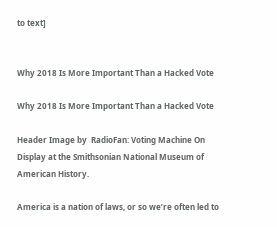to text]


Why 2018 Is More Important Than a Hacked Vote

Why 2018 Is More Important Than a Hacked Vote

Header Image by  RadioFan: Voting Machine On Display at the Smithsonian National Museum of American History.

America is a nation of laws, or so we’re often led to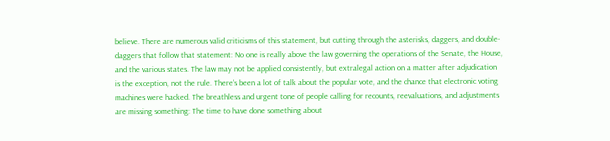believe. There are numerous valid criticisms of this statement, but cutting through the asterisks, daggers, and double-daggers that follow that statement: No one is really above the law governing the operations of the Senate, the House, and the various states. The law may not be applied consistently, but extralegal action on a matter after adjudication is the exception, not the rule. There’s been a lot of talk about the popular vote, and the chance that electronic voting machines were hacked. The breathless and urgent tone of people calling for recounts, reevaluations, and adjustments are missing something: The time to have done something about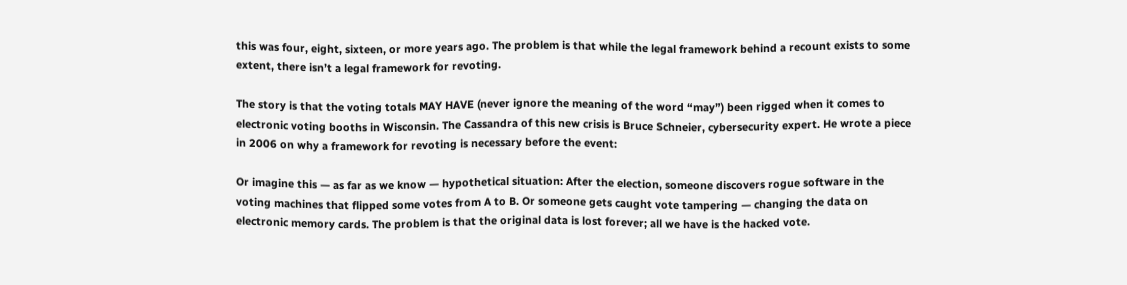this was four, eight, sixteen, or more years ago. The problem is that while the legal framework behind a recount exists to some extent, there isn’t a legal framework for revoting.

The story is that the voting totals MAY HAVE (never ignore the meaning of the word “may”) been rigged when it comes to electronic voting booths in Wisconsin. The Cassandra of this new crisis is Bruce Schneier, cybersecurity expert. He wrote a piece in 2006 on why a framework for revoting is necessary before the event:

Or imagine this — as far as we know — hypothetical situation: After the election, someone discovers rogue software in the voting machines that flipped some votes from A to B. Or someone gets caught vote tampering — changing the data on electronic memory cards. The problem is that the original data is lost forever; all we have is the hacked vote.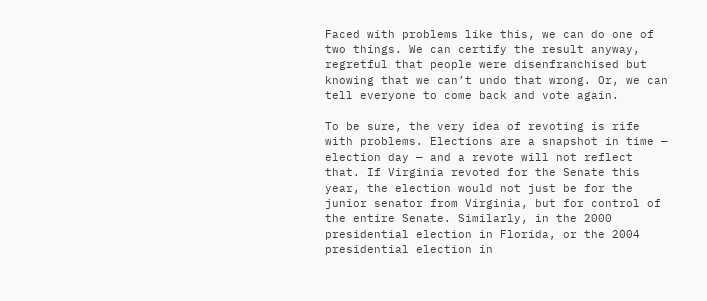Faced with problems like this, we can do one of two things. We can certify the result anyway, regretful that people were disenfranchised but knowing that we can’t undo that wrong. Or, we can tell everyone to come back and vote again.

To be sure, the very idea of revoting is rife with problems. Elections are a snapshot in time — election day — and a revote will not reflect that. If Virginia revoted for the Senate this year, the election would not just be for the junior senator from Virginia, but for control of the entire Senate. Similarly, in the 2000 presidential election in Florida, or the 2004 presidential election in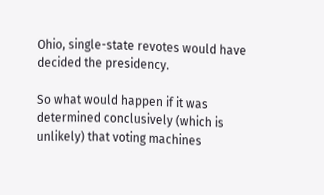Ohio, single-state revotes would have decided the presidency.

So what would happen if it was determined conclusively (which is unlikely) that voting machines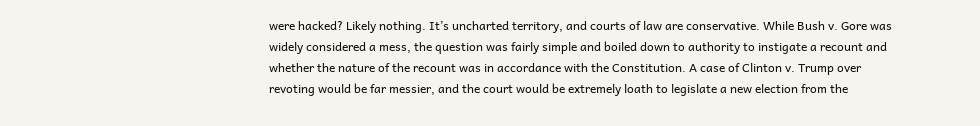were hacked? Likely nothing. It’s uncharted territory, and courts of law are conservative. While Bush v. Gore was widely considered a mess, the question was fairly simple and boiled down to authority to instigate a recount and whether the nature of the recount was in accordance with the Constitution. A case of Clinton v. Trump over revoting would be far messier, and the court would be extremely loath to legislate a new election from the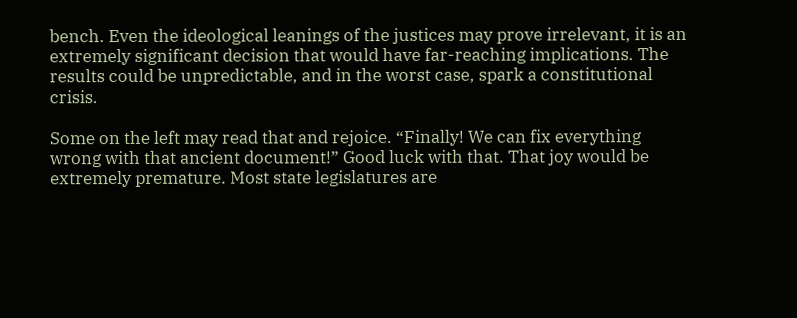bench. Even the ideological leanings of the justices may prove irrelevant, it is an extremely significant decision that would have far-reaching implications. The results could be unpredictable, and in the worst case, spark a constitutional crisis.

Some on the left may read that and rejoice. “Finally! We can fix everything wrong with that ancient document!” Good luck with that. That joy would be extremely premature. Most state legislatures are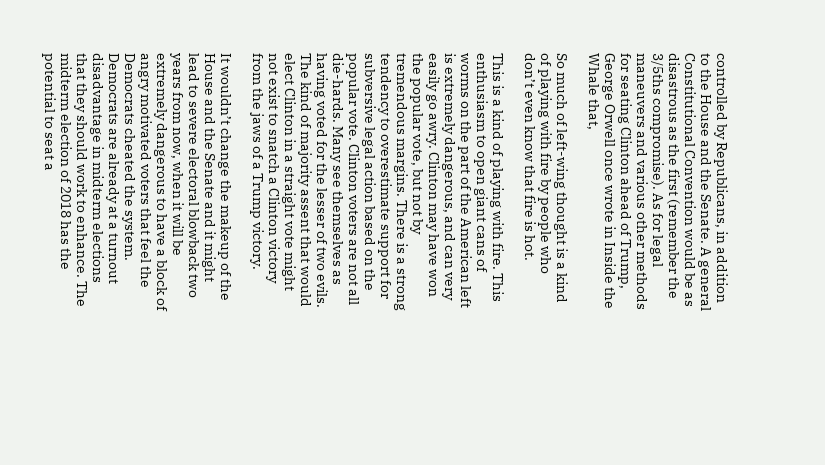controlled by Republicans, in addition to the House and the Senate. A general Constitutional Convention would be as disastrous as the first (remember the 3/5ths compromise). As for legal maneuvers and various other methods for seating Clinton ahead of Trump,  George Orwell once wrote in Inside the Whale that,

So much of left-wing thought is a kind of playing with fire by people who don’t even know that fire is hot.

This is a kind of playing with fire. This enthusiasm to open giant cans of worms on the part of the American left is extremely dangerous, and can very easily go awry. Clinton may have won the popular vote, but not by tremendous margins. There is a strong tendency to overestimate support for subversive legal action based on the popular vote. Clinton voters are not all die-hards. Many see themselves as having voted for the lesser of two evils. The kind of majority assent that would elect Clinton in a straight vote might not exist to snatch a Clinton victory from the jaws of a Trump victory.

It wouldn’t change the makeup of the House and the Senate and it might lead to severe electoral blowback two years from now, when it will be extremely dangerous to have a block of angry motivated voters that feel the Democrats cheated the system. Democrats are already at a turnout disadvantage in midterm elections that they should work to enhance. The midterm election of 2018 has the potential to seat a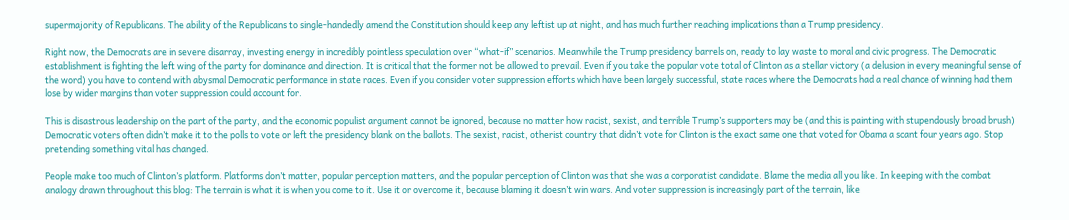supermajority of Republicans. The ability of the Republicans to single-handedly amend the Constitution should keep any leftist up at night, and has much further reaching implications than a Trump presidency.

Right now, the Democrats are in severe disarray, investing energy in incredibly pointless speculation over “what-if” scenarios. Meanwhile the Trump presidency barrels on, ready to lay waste to moral and civic progress. The Democratic establishment is fighting the left wing of the party for dominance and direction. It is critical that the former not be allowed to prevail. Even if you take the popular vote total of Clinton as a stellar victory (a delusion in every meaningful sense of the word) you have to contend with abysmal Democratic performance in state races. Even if you consider voter suppression efforts which have been largely successful, state races where the Democrats had a real chance of winning had them lose by wider margins than voter suppression could account for.

This is disastrous leadership on the part of the party, and the economic populist argument cannot be ignored, because no matter how racist, sexist, and terrible Trump’s supporters may be (and this is painting with stupendously broad brush) Democratic voters often didn’t make it to the polls to vote or left the presidency blank on the ballots. The sexist, racist, otherist country that didn’t vote for Clinton is the exact same one that voted for Obama a scant four years ago. Stop pretending something vital has changed.

People make too much of Clinton’s platform. Platforms don’t matter, popular perception matters, and the popular perception of Clinton was that she was a corporatist candidate. Blame the media all you like. In keeping with the combat analogy drawn throughout this blog: The terrain is what it is when you come to it. Use it or overcome it, because blaming it doesn’t win wars. And voter suppression is increasingly part of the terrain, like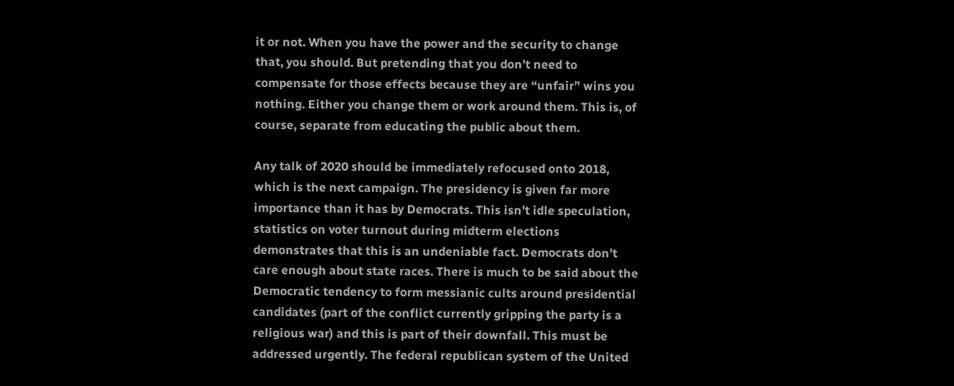it or not. When you have the power and the security to change that, you should. But pretending that you don’t need to compensate for those effects because they are “unfair” wins you nothing. Either you change them or work around them. This is, of course, separate from educating the public about them.

Any talk of 2020 should be immediately refocused onto 2018, which is the next campaign. The presidency is given far more importance than it has by Democrats. This isn’t idle speculation, statistics on voter turnout during midterm elections demonstrates that this is an undeniable fact. Democrats don’t care enough about state races. There is much to be said about the Democratic tendency to form messianic cults around presidential candidates (part of the conflict currently gripping the party is a religious war) and this is part of their downfall. This must be addressed urgently. The federal republican system of the United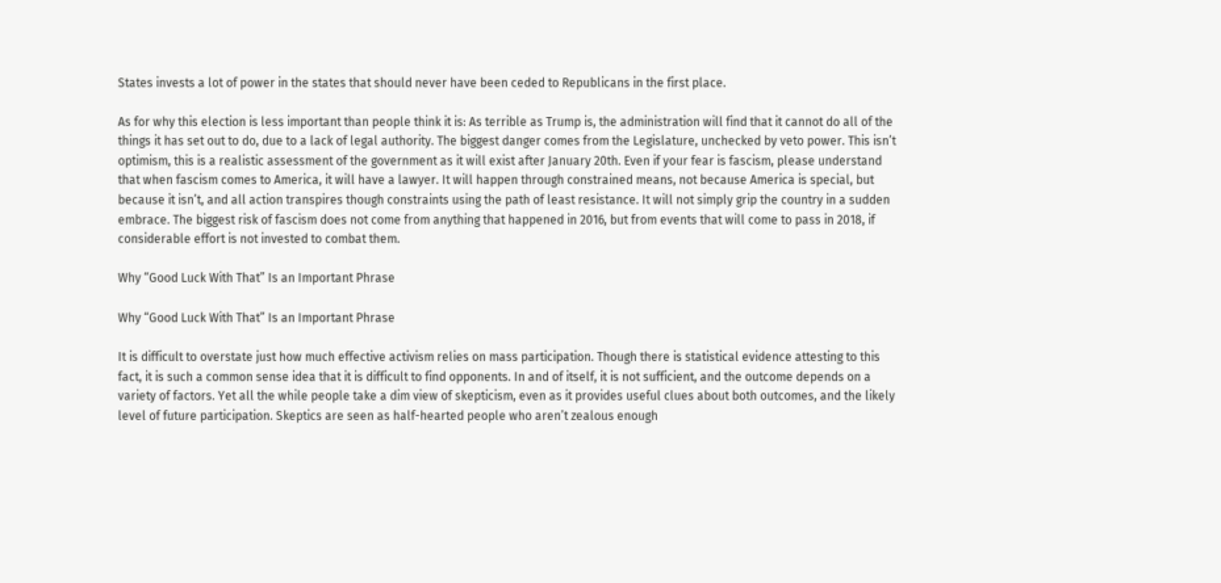States invests a lot of power in the states that should never have been ceded to Republicans in the first place.

As for why this election is less important than people think it is: As terrible as Trump is, the administration will find that it cannot do all of the things it has set out to do, due to a lack of legal authority. The biggest danger comes from the Legislature, unchecked by veto power. This isn’t optimism, this is a realistic assessment of the government as it will exist after January 20th. Even if your fear is fascism, please understand that when fascism comes to America, it will have a lawyer. It will happen through constrained means, not because America is special, but because it isn’t, and all action transpires though constraints using the path of least resistance. It will not simply grip the country in a sudden embrace. The biggest risk of fascism does not come from anything that happened in 2016, but from events that will come to pass in 2018, if considerable effort is not invested to combat them.

Why “Good Luck With That” Is an Important Phrase

Why “Good Luck With That” Is an Important Phrase

It is difficult to overstate just how much effective activism relies on mass participation. Though there is statistical evidence attesting to this fact, it is such a common sense idea that it is difficult to find opponents. In and of itself, it is not sufficient, and the outcome depends on a variety of factors. Yet all the while people take a dim view of skepticism, even as it provides useful clues about both outcomes, and the likely level of future participation. Skeptics are seen as half-hearted people who aren’t zealous enough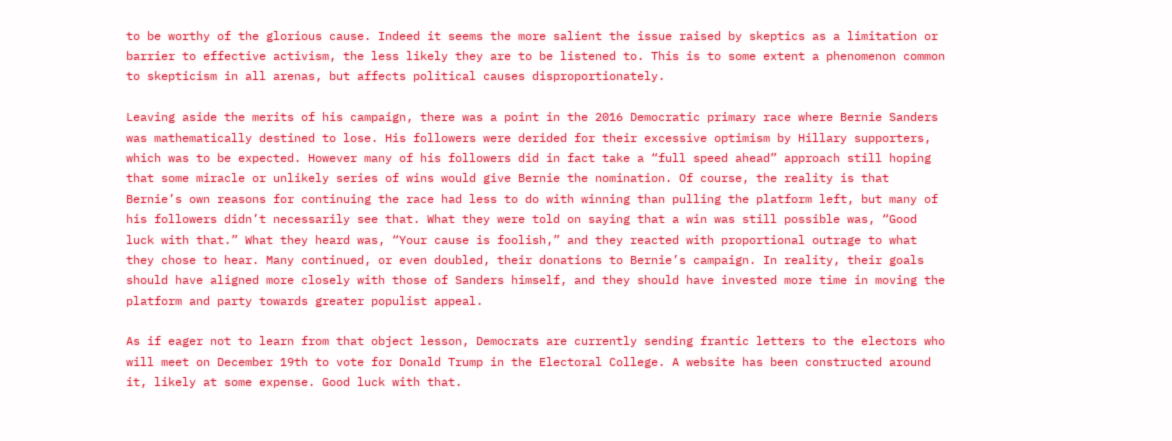to be worthy of the glorious cause. Indeed it seems the more salient the issue raised by skeptics as a limitation or barrier to effective activism, the less likely they are to be listened to. This is to some extent a phenomenon common to skepticism in all arenas, but affects political causes disproportionately.

Leaving aside the merits of his campaign, there was a point in the 2016 Democratic primary race where Bernie Sanders was mathematically destined to lose. His followers were derided for their excessive optimism by Hillary supporters, which was to be expected. However many of his followers did in fact take a “full speed ahead” approach still hoping that some miracle or unlikely series of wins would give Bernie the nomination. Of course, the reality is that Bernie’s own reasons for continuing the race had less to do with winning than pulling the platform left, but many of his followers didn’t necessarily see that. What they were told on saying that a win was still possible was, “Good luck with that.” What they heard was, “Your cause is foolish,” and they reacted with proportional outrage to what they chose to hear. Many continued, or even doubled, their donations to Bernie’s campaign. In reality, their goals should have aligned more closely with those of Sanders himself, and they should have invested more time in moving the platform and party towards greater populist appeal.

As if eager not to learn from that object lesson, Democrats are currently sending frantic letters to the electors who will meet on December 19th to vote for Donald Trump in the Electoral College. A website has been constructed around it, likely at some expense. Good luck with that.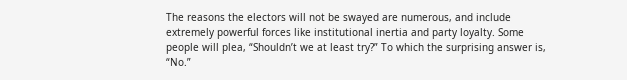The reasons the electors will not be swayed are numerous, and include extremely powerful forces like institutional inertia and party loyalty. Some people will plea, “Shouldn’t we at least try?” To which the surprising answer is, “No.”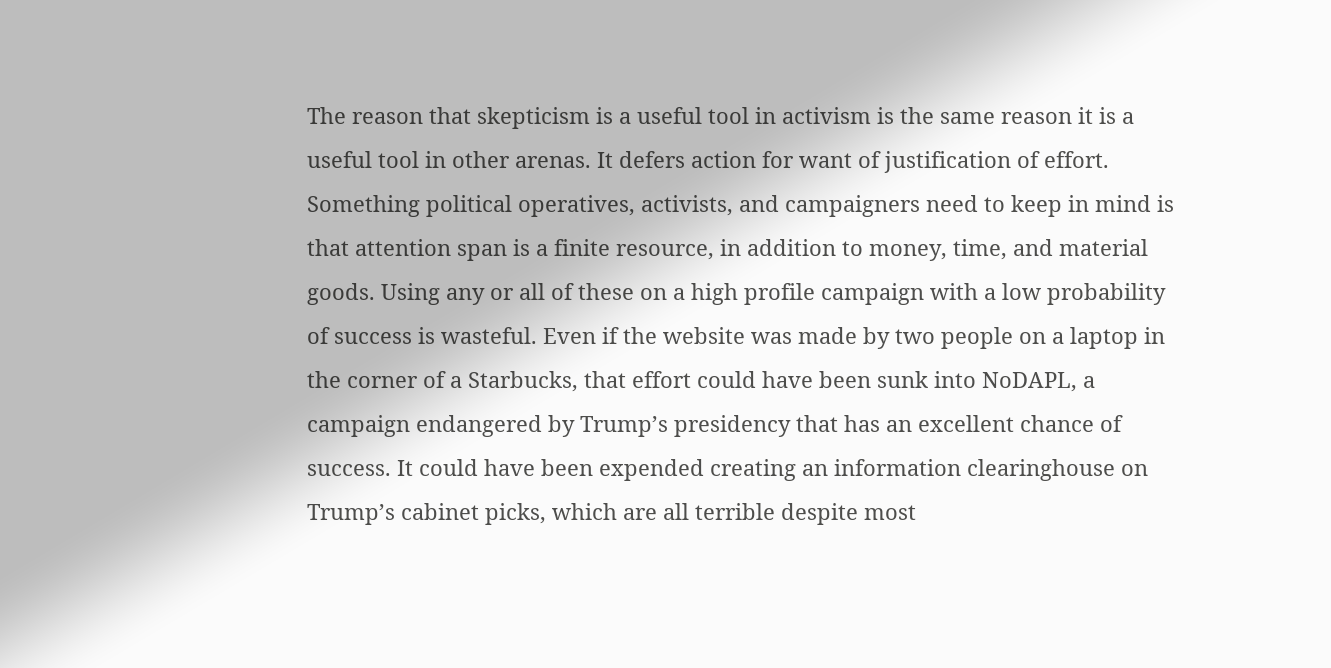The reason that skepticism is a useful tool in activism is the same reason it is a useful tool in other arenas. It defers action for want of justification of effort. Something political operatives, activists, and campaigners need to keep in mind is that attention span is a finite resource, in addition to money, time, and material goods. Using any or all of these on a high profile campaign with a low probability of success is wasteful. Even if the website was made by two people on a laptop in the corner of a Starbucks, that effort could have been sunk into NoDAPL, a campaign endangered by Trump’s presidency that has an excellent chance of success. It could have been expended creating an information clearinghouse on Trump’s cabinet picks, which are all terrible despite most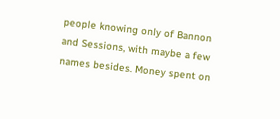people knowing only of Bannon and Sessions, with maybe a few names besides. Money spent on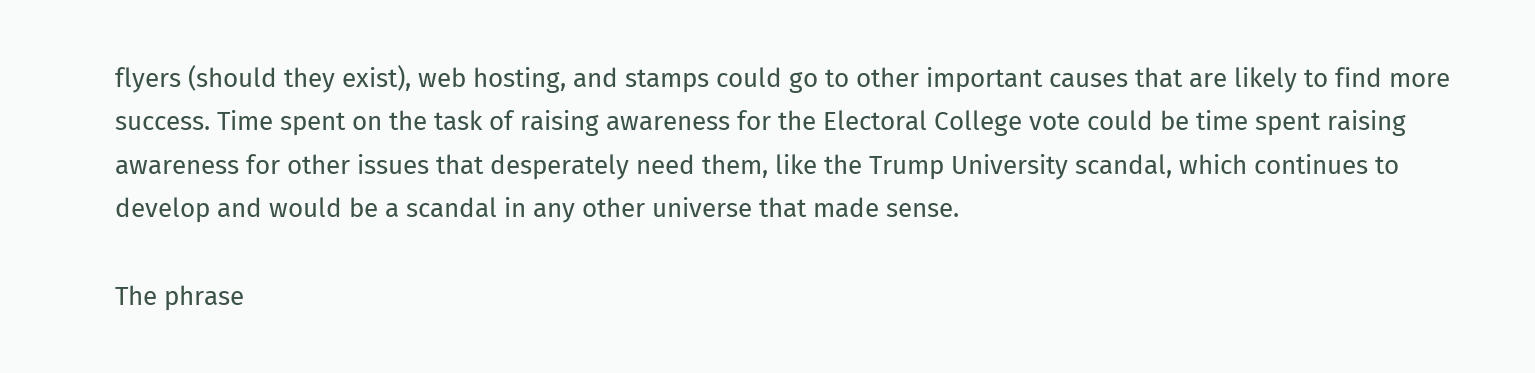flyers (should they exist), web hosting, and stamps could go to other important causes that are likely to find more success. Time spent on the task of raising awareness for the Electoral College vote could be time spent raising awareness for other issues that desperately need them, like the Trump University scandal, which continues to develop and would be a scandal in any other universe that made sense.

The phrase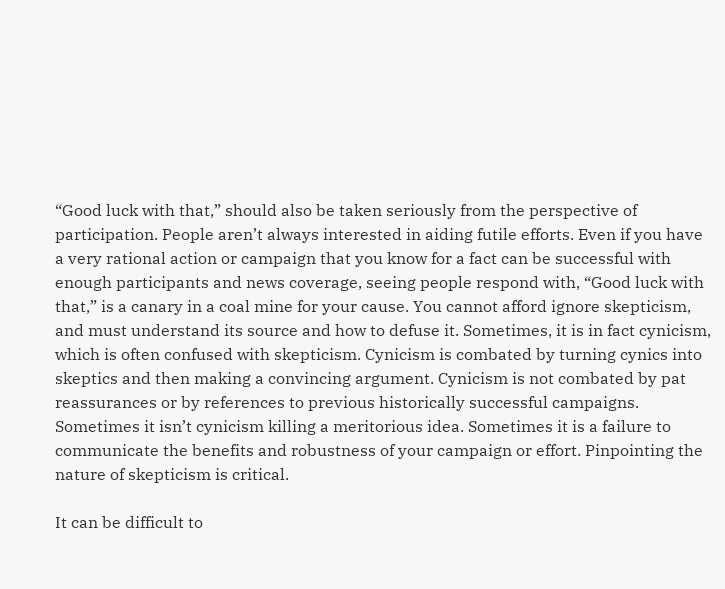“Good luck with that,” should also be taken seriously from the perspective of participation. People aren’t always interested in aiding futile efforts. Even if you have a very rational action or campaign that you know for a fact can be successful with enough participants and news coverage, seeing people respond with, “Good luck with that,” is a canary in a coal mine for your cause. You cannot afford ignore skepticism, and must understand its source and how to defuse it. Sometimes, it is in fact cynicism, which is often confused with skepticism. Cynicism is combated by turning cynics into skeptics and then making a convincing argument. Cynicism is not combated by pat reassurances or by references to previous historically successful campaigns. Sometimes it isn’t cynicism killing a meritorious idea. Sometimes it is a failure to communicate the benefits and robustness of your campaign or effort. Pinpointing the nature of skepticism is critical.

It can be difficult to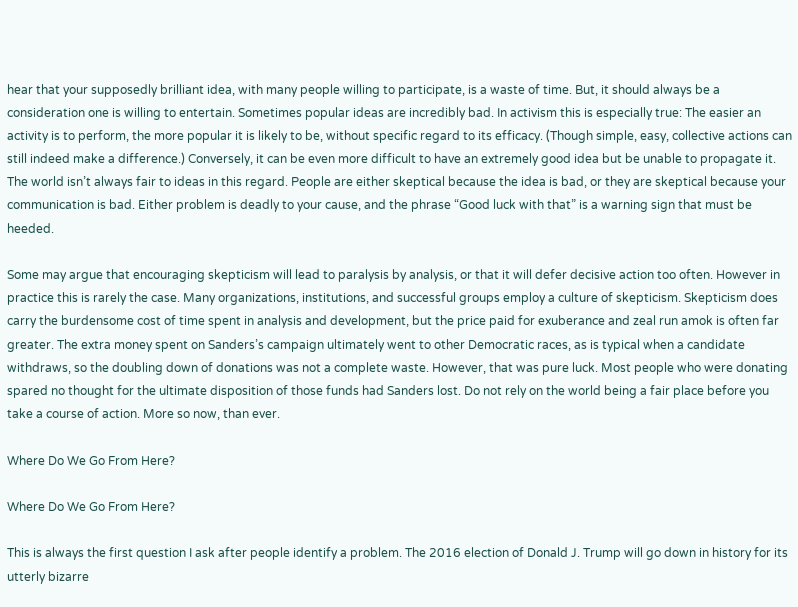hear that your supposedly brilliant idea, with many people willing to participate, is a waste of time. But, it should always be a consideration one is willing to entertain. Sometimes popular ideas are incredibly bad. In activism this is especially true: The easier an activity is to perform, the more popular it is likely to be, without specific regard to its efficacy. (Though simple, easy, collective actions can still indeed make a difference.) Conversely, it can be even more difficult to have an extremely good idea but be unable to propagate it. The world isn’t always fair to ideas in this regard. People are either skeptical because the idea is bad, or they are skeptical because your communication is bad. Either problem is deadly to your cause, and the phrase “Good luck with that” is a warning sign that must be heeded.

Some may argue that encouraging skepticism will lead to paralysis by analysis, or that it will defer decisive action too often. However in practice this is rarely the case. Many organizations, institutions, and successful groups employ a culture of skepticism. Skepticism does carry the burdensome cost of time spent in analysis and development, but the price paid for exuberance and zeal run amok is often far greater. The extra money spent on Sanders’s campaign ultimately went to other Democratic races, as is typical when a candidate withdraws, so the doubling down of donations was not a complete waste. However, that was pure luck. Most people who were donating spared no thought for the ultimate disposition of those funds had Sanders lost. Do not rely on the world being a fair place before you take a course of action. More so now, than ever.

Where Do We Go From Here?

Where Do We Go From Here?

This is always the first question I ask after people identify a problem. The 2016 election of Donald J. Trump will go down in history for its utterly bizarre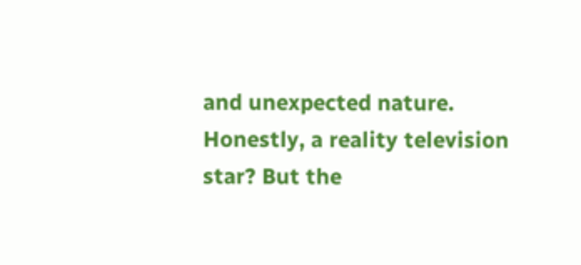and unexpected nature. Honestly, a reality television star? But the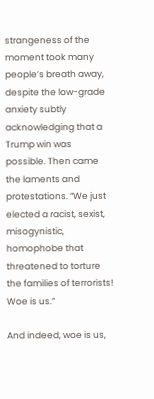strangeness of the moment took many people’s breath away, despite the low-grade anxiety subtly acknowledging that a Trump win was possible. Then came the laments and protestations. “We just elected a racist, sexist, misogynistic, homophobe that threatened to torture the families of terrorists! Woe is us.”

And indeed, woe is us,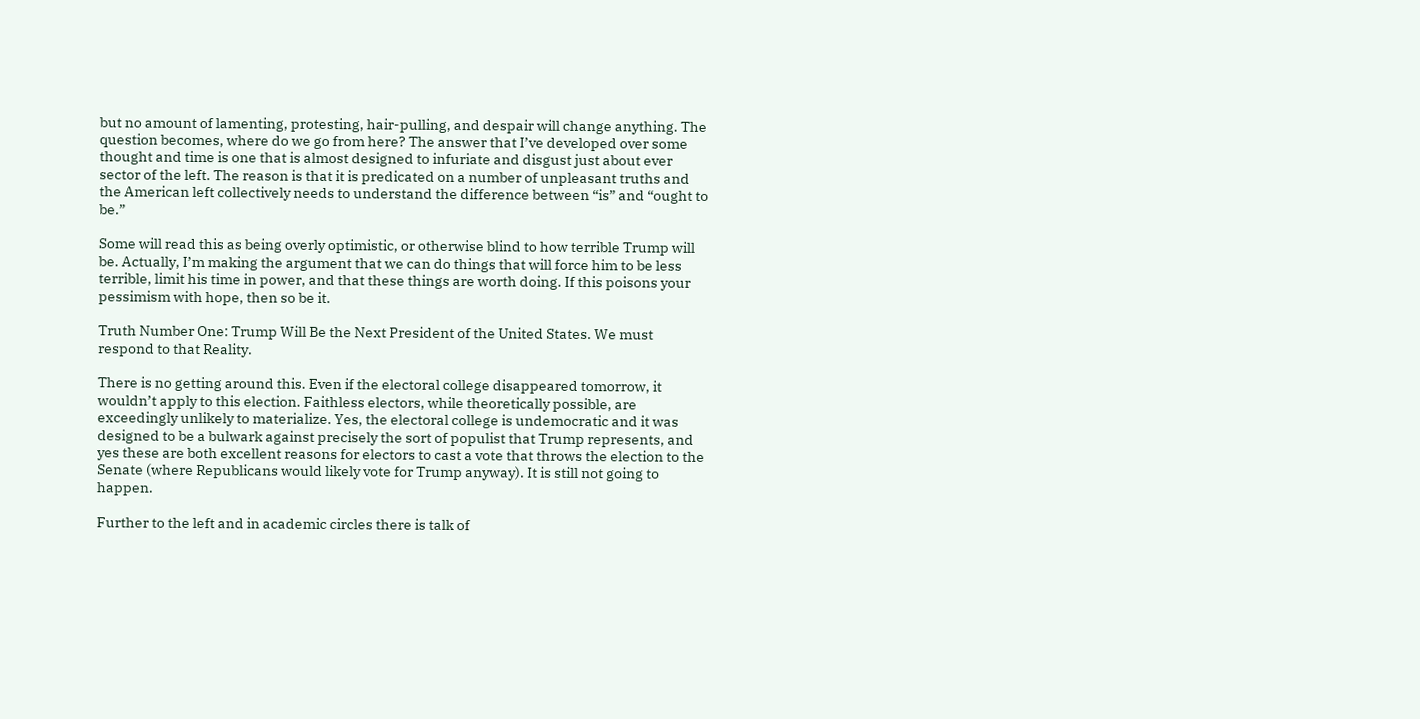but no amount of lamenting, protesting, hair-pulling, and despair will change anything. The question becomes, where do we go from here? The answer that I’ve developed over some thought and time is one that is almost designed to infuriate and disgust just about ever sector of the left. The reason is that it is predicated on a number of unpleasant truths and the American left collectively needs to understand the difference between “is” and “ought to be.”

Some will read this as being overly optimistic, or otherwise blind to how terrible Trump will be. Actually, I’m making the argument that we can do things that will force him to be less terrible, limit his time in power, and that these things are worth doing. If this poisons your pessimism with hope, then so be it.

Truth Number One: Trump Will Be the Next President of the United States. We must respond to that Reality.

There is no getting around this. Even if the electoral college disappeared tomorrow, it wouldn’t apply to this election. Faithless electors, while theoretically possible, are exceedingly unlikely to materialize. Yes, the electoral college is undemocratic and it was designed to be a bulwark against precisely the sort of populist that Trump represents, and yes these are both excellent reasons for electors to cast a vote that throws the election to the Senate (where Republicans would likely vote for Trump anyway). It is still not going to happen.

Further to the left and in academic circles there is talk of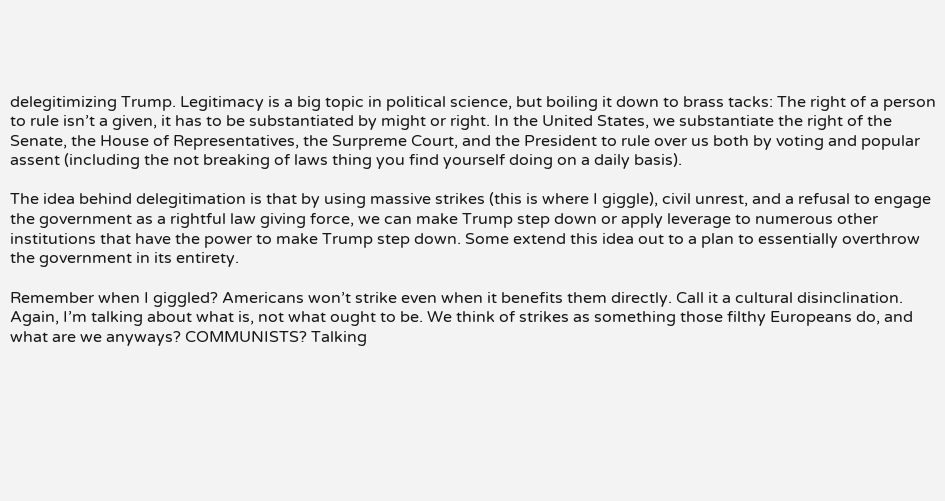delegitimizing Trump. Legitimacy is a big topic in political science, but boiling it down to brass tacks: The right of a person to rule isn’t a given, it has to be substantiated by might or right. In the United States, we substantiate the right of the Senate, the House of Representatives, the Surpreme Court, and the President to rule over us both by voting and popular assent (including the not breaking of laws thing you find yourself doing on a daily basis).

The idea behind delegitimation is that by using massive strikes (this is where I giggle), civil unrest, and a refusal to engage the government as a rightful law giving force, we can make Trump step down or apply leverage to numerous other institutions that have the power to make Trump step down. Some extend this idea out to a plan to essentially overthrow the government in its entirety.

Remember when I giggled? Americans won’t strike even when it benefits them directly. Call it a cultural disinclination. Again, I’m talking about what is, not what ought to be. We think of strikes as something those filthy Europeans do, and what are we anyways? COMMUNISTS? Talking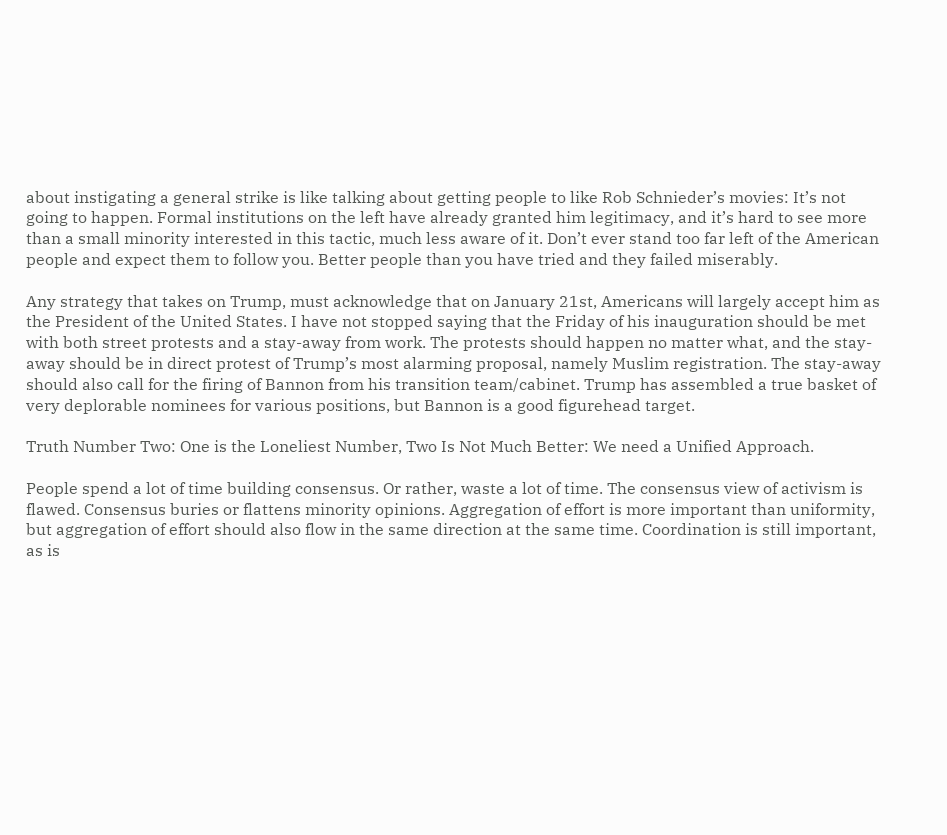about instigating a general strike is like talking about getting people to like Rob Schnieder’s movies: It’s not going to happen. Formal institutions on the left have already granted him legitimacy, and it’s hard to see more than a small minority interested in this tactic, much less aware of it. Don’t ever stand too far left of the American people and expect them to follow you. Better people than you have tried and they failed miserably.

Any strategy that takes on Trump, must acknowledge that on January 21st, Americans will largely accept him as the President of the United States. I have not stopped saying that the Friday of his inauguration should be met with both street protests and a stay-away from work. The protests should happen no matter what, and the stay-away should be in direct protest of Trump’s most alarming proposal, namely Muslim registration. The stay-away should also call for the firing of Bannon from his transition team/cabinet. Trump has assembled a true basket of very deplorable nominees for various positions, but Bannon is a good figurehead target.

Truth Number Two: One is the Loneliest Number, Two Is Not Much Better: We need a Unified Approach.

People spend a lot of time building consensus. Or rather, waste a lot of time. The consensus view of activism is flawed. Consensus buries or flattens minority opinions. Aggregation of effort is more important than uniformity, but aggregation of effort should also flow in the same direction at the same time. Coordination is still important, as is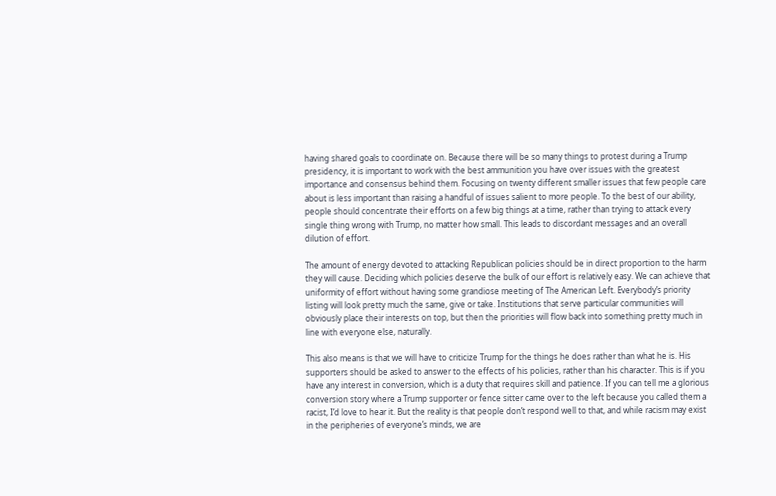having shared goals to coordinate on. Because there will be so many things to protest during a Trump presidency, it is important to work with the best ammunition you have over issues with the greatest importance and consensus behind them. Focusing on twenty different smaller issues that few people care about is less important than raising a handful of issues salient to more people. To the best of our ability, people should concentrate their efforts on a few big things at a time, rather than trying to attack every single thing wrong with Trump, no matter how small. This leads to discordant messages and an overall dilution of effort.

The amount of energy devoted to attacking Republican policies should be in direct proportion to the harm they will cause. Deciding which policies deserve the bulk of our effort is relatively easy. We can achieve that uniformity of effort without having some grandiose meeting of The American Left. Everybody’s priority listing will look pretty much the same, give or take. Institutions that serve particular communities will obviously place their interests on top, but then the priorities will flow back into something pretty much in line with everyone else, naturally.

This also means is that we will have to criticize Trump for the things he does rather than what he is. His supporters should be asked to answer to the effects of his policies, rather than his character. This is if you have any interest in conversion, which is a duty that requires skill and patience. If you can tell me a glorious conversion story where a Trump supporter or fence sitter came over to the left because you called them a racist, I’d love to hear it. But the reality is that people don’t respond well to that, and while racism may exist in the peripheries of everyone’s minds, we are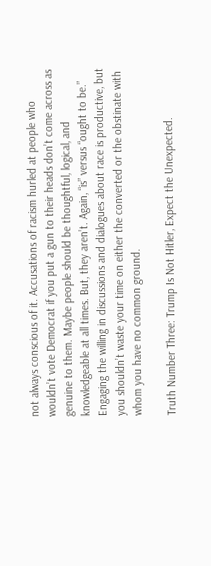not always conscious of it. Accusations of racism hurled at people who wouldn’t vote Democrat if you put a gun to their heads don’t come across as genuine to them. Maybe people should be thoughtful, logical, and knowledgeable at all times. But, they aren’t. Again, “is” versus “ought to be.” Engaging the willing in discussions and dialogues about race is productive, but you shouldn’t waste your time on either the converted or the obstinate with whom you have no common ground.

Truth Number Three: Trump Is Not Hitler, Expect the Unexpected.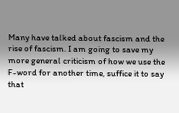Many have talked about fascism and the rise of fascism. I am going to save my more general criticism of how we use the F-word for another time, suffice it to say that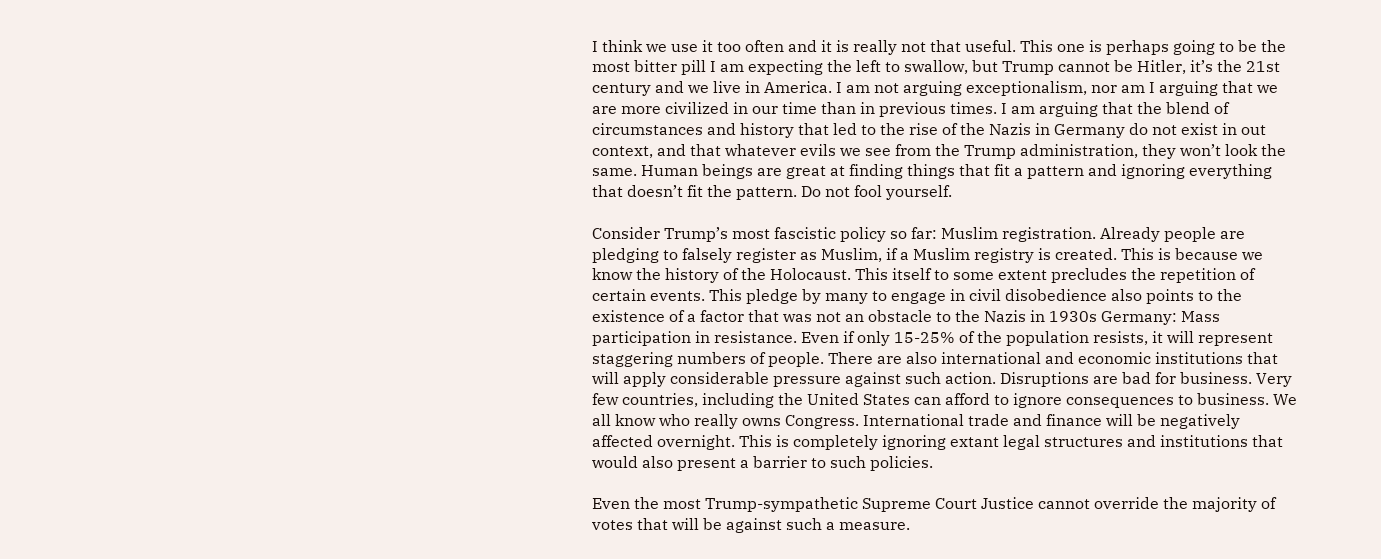I think we use it too often and it is really not that useful. This one is perhaps going to be the most bitter pill I am expecting the left to swallow, but Trump cannot be Hitler, it’s the 21st century and we live in America. I am not arguing exceptionalism, nor am I arguing that we are more civilized in our time than in previous times. I am arguing that the blend of circumstances and history that led to the rise of the Nazis in Germany do not exist in out context, and that whatever evils we see from the Trump administration, they won’t look the same. Human beings are great at finding things that fit a pattern and ignoring everything that doesn’t fit the pattern. Do not fool yourself.

Consider Trump’s most fascistic policy so far: Muslim registration. Already people are pledging to falsely register as Muslim, if a Muslim registry is created. This is because we know the history of the Holocaust. This itself to some extent precludes the repetition of certain events. This pledge by many to engage in civil disobedience also points to the existence of a factor that was not an obstacle to the Nazis in 1930s Germany: Mass participation in resistance. Even if only 15-25% of the population resists, it will represent staggering numbers of people. There are also international and economic institutions that will apply considerable pressure against such action. Disruptions are bad for business. Very few countries, including the United States can afford to ignore consequences to business. We all know who really owns Congress. International trade and finance will be negatively affected overnight. This is completely ignoring extant legal structures and institutions that would also present a barrier to such policies.

Even the most Trump-sympathetic Supreme Court Justice cannot override the majority of votes that will be against such a measure.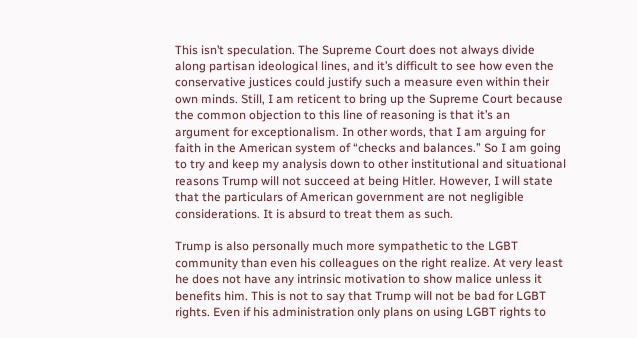This isn’t speculation. The Supreme Court does not always divide along partisan ideological lines, and it’s difficult to see how even the conservative justices could justify such a measure even within their own minds. Still, I am reticent to bring up the Supreme Court because the common objection to this line of reasoning is that it’s an argument for exceptionalism. In other words, that I am arguing for faith in the American system of “checks and balances.” So I am going to try and keep my analysis down to other institutional and situational reasons Trump will not succeed at being Hitler. However, I will state that the particulars of American government are not negligible considerations. It is absurd to treat them as such.

Trump is also personally much more sympathetic to the LGBT community than even his colleagues on the right realize. At very least he does not have any intrinsic motivation to show malice unless it benefits him. This is not to say that Trump will not be bad for LGBT rights. Even if his administration only plans on using LGBT rights to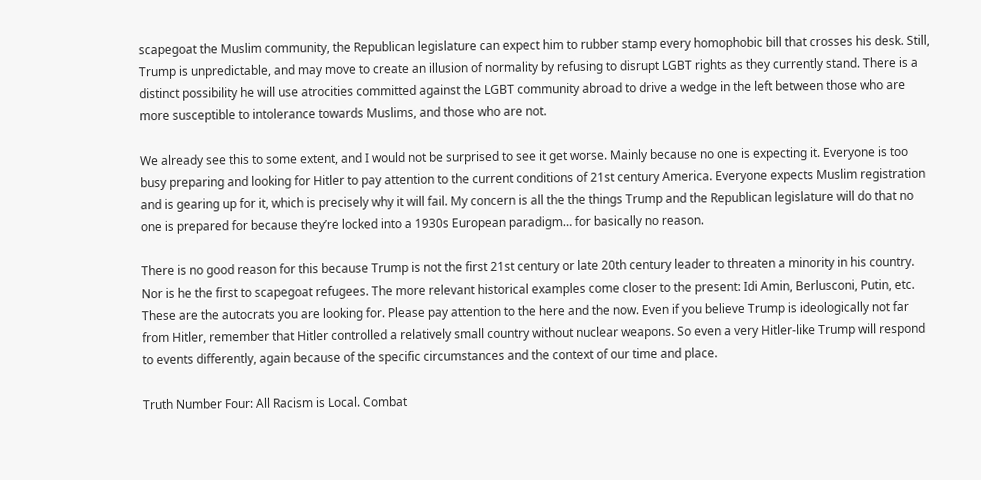scapegoat the Muslim community, the Republican legislature can expect him to rubber stamp every homophobic bill that crosses his desk. Still, Trump is unpredictable, and may move to create an illusion of normality by refusing to disrupt LGBT rights as they currently stand. There is a distinct possibility he will use atrocities committed against the LGBT community abroad to drive a wedge in the left between those who are more susceptible to intolerance towards Muslims, and those who are not.

We already see this to some extent, and I would not be surprised to see it get worse. Mainly because no one is expecting it. Everyone is too busy preparing and looking for Hitler to pay attention to the current conditions of 21st century America. Everyone expects Muslim registration and is gearing up for it, which is precisely why it will fail. My concern is all the the things Trump and the Republican legislature will do that no one is prepared for because they’re locked into a 1930s European paradigm… for basically no reason.

There is no good reason for this because Trump is not the first 21st century or late 20th century leader to threaten a minority in his country. Nor is he the first to scapegoat refugees. The more relevant historical examples come closer to the present: Idi Amin, Berlusconi, Putin, etc. These are the autocrats you are looking for. Please pay attention to the here and the now. Even if you believe Trump is ideologically not far from Hitler, remember that Hitler controlled a relatively small country without nuclear weapons. So even a very Hitler-like Trump will respond to events differently, again because of the specific circumstances and the context of our time and place.

Truth Number Four: All Racism is Local. Combat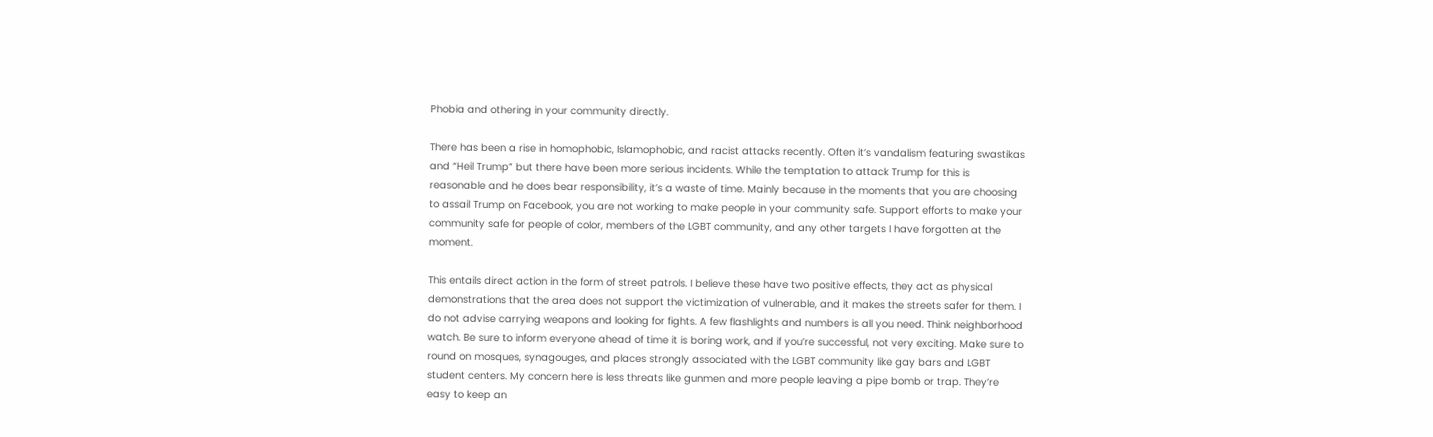Phobia and othering in your community directly.

There has been a rise in homophobic, Islamophobic, and racist attacks recently. Often it’s vandalism featuring swastikas and “Heil Trump” but there have been more serious incidents. While the temptation to attack Trump for this is reasonable and he does bear responsibility, it’s a waste of time. Mainly because in the moments that you are choosing to assail Trump on Facebook, you are not working to make people in your community safe. Support efforts to make your community safe for people of color, members of the LGBT community, and any other targets I have forgotten at the moment.

This entails direct action in the form of street patrols. I believe these have two positive effects, they act as physical demonstrations that the area does not support the victimization of vulnerable, and it makes the streets safer for them. I do not advise carrying weapons and looking for fights. A few flashlights and numbers is all you need. Think neighborhood watch. Be sure to inform everyone ahead of time it is boring work, and if you’re successful, not very exciting. Make sure to round on mosques, synagouges, and places strongly associated with the LGBT community like gay bars and LGBT student centers. My concern here is less threats like gunmen and more people leaving a pipe bomb or trap. They’re easy to keep an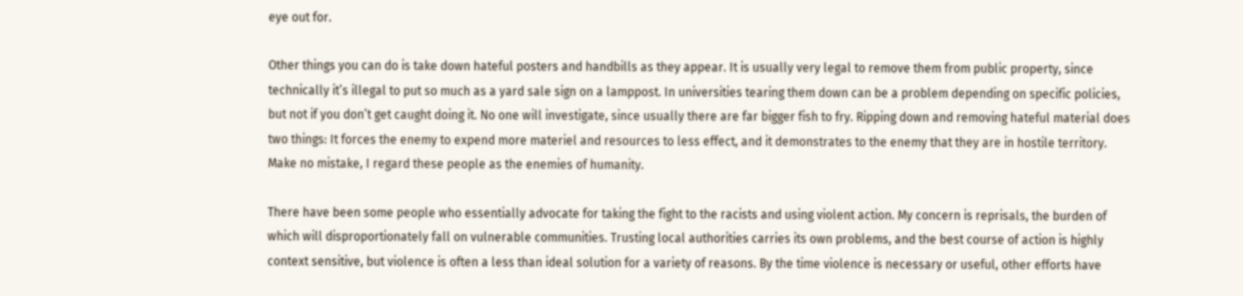eye out for.

Other things you can do is take down hateful posters and handbills as they appear. It is usually very legal to remove them from public property, since technically it’s illegal to put so much as a yard sale sign on a lamppost. In universities tearing them down can be a problem depending on specific policies, but not if you don’t get caught doing it. No one will investigate, since usually there are far bigger fish to fry. Ripping down and removing hateful material does two things: It forces the enemy to expend more materiel and resources to less effect, and it demonstrates to the enemy that they are in hostile territory. Make no mistake, I regard these people as the enemies of humanity.

There have been some people who essentially advocate for taking the fight to the racists and using violent action. My concern is reprisals, the burden of which will disproportionately fall on vulnerable communities. Trusting local authorities carries its own problems, and the best course of action is highly context sensitive, but violence is often a less than ideal solution for a variety of reasons. By the time violence is necessary or useful, other efforts have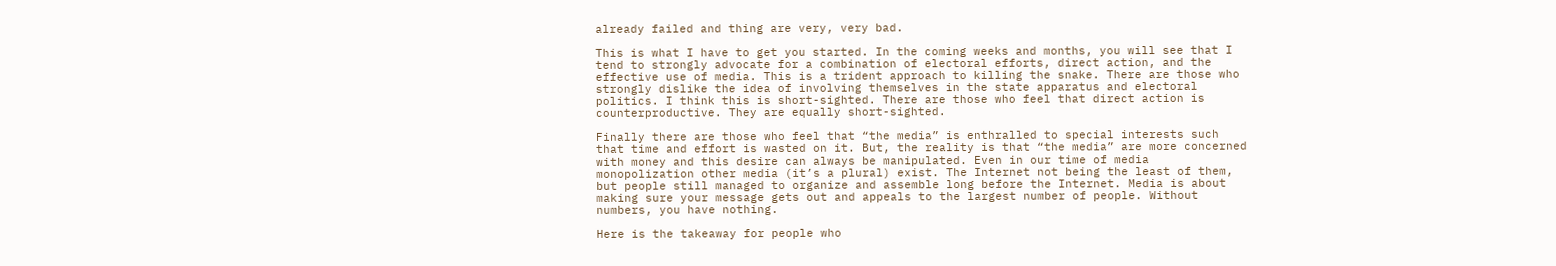already failed and thing are very, very bad.

This is what I have to get you started. In the coming weeks and months, you will see that I tend to strongly advocate for a combination of electoral efforts, direct action, and the effective use of media. This is a trident approach to killing the snake. There are those who strongly dislike the idea of involving themselves in the state apparatus and electoral politics. I think this is short-sighted. There are those who feel that direct action is counterproductive. They are equally short-sighted.

Finally there are those who feel that “the media” is enthralled to special interests such that time and effort is wasted on it. But, the reality is that “the media” are more concerned with money and this desire can always be manipulated. Even in our time of media monopolization other media (it’s a plural) exist. The Internet not being the least of them, but people still managed to organize and assemble long before the Internet. Media is about making sure your message gets out and appeals to the largest number of people. Without numbers, you have nothing.

Here is the takeaway for people who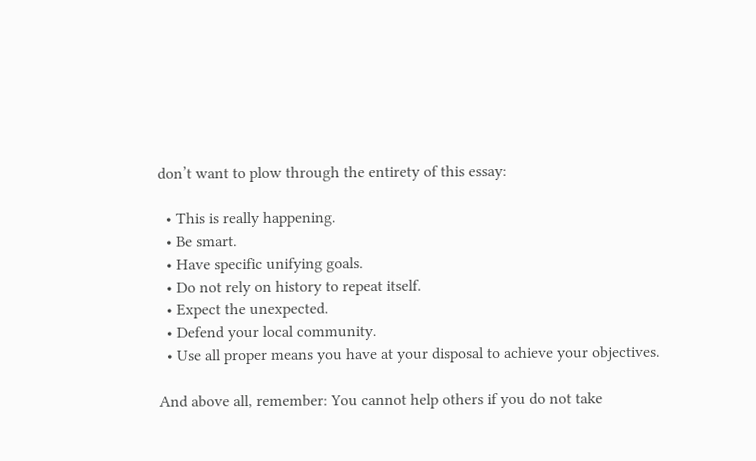don’t want to plow through the entirety of this essay:

  • This is really happening.
  • Be smart.
  • Have specific unifying goals.
  • Do not rely on history to repeat itself.
  • Expect the unexpected.
  • Defend your local community.
  • Use all proper means you have at your disposal to achieve your objectives.

And above all, remember: You cannot help others if you do not take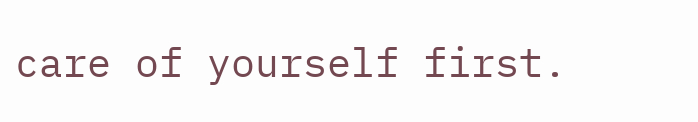care of yourself first.